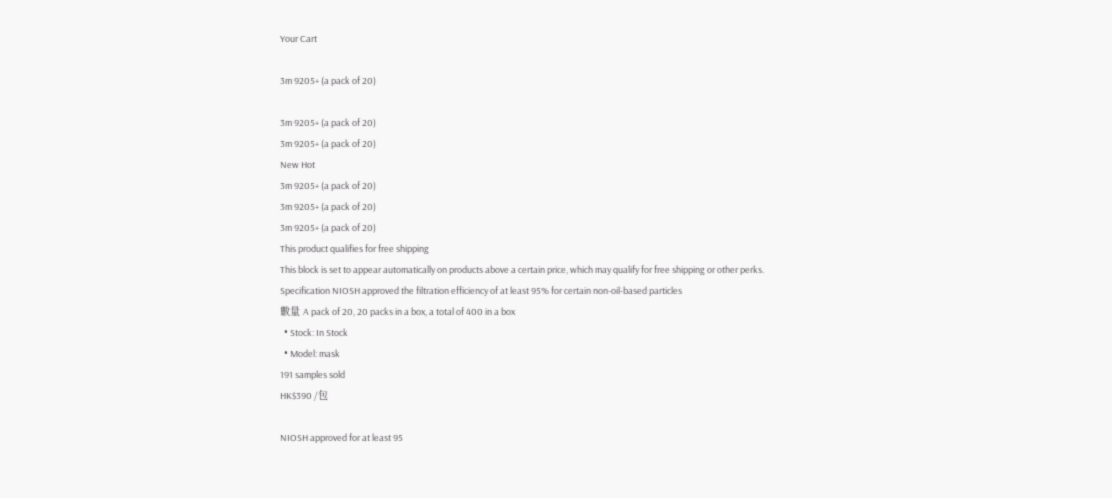Your Cart

3m 9205+ (a pack of 20)

3m 9205+ (a pack of 20)
3m 9205+ (a pack of 20)
New Hot
3m 9205+ (a pack of 20)
3m 9205+ (a pack of 20)
3m 9205+ (a pack of 20)
This product qualifies for free shipping
This block is set to appear automatically on products above a certain price, which may qualify for free shipping or other perks.
Specification NIOSH approved the filtration efficiency of at least 95% for certain non-oil-based particles
數量 A pack of 20, 20 packs in a box, a total of 400 in a box
  • Stock: In Stock
  • Model: mask
191 samples sold
HK$390 /包

NIOSH approved for at least 95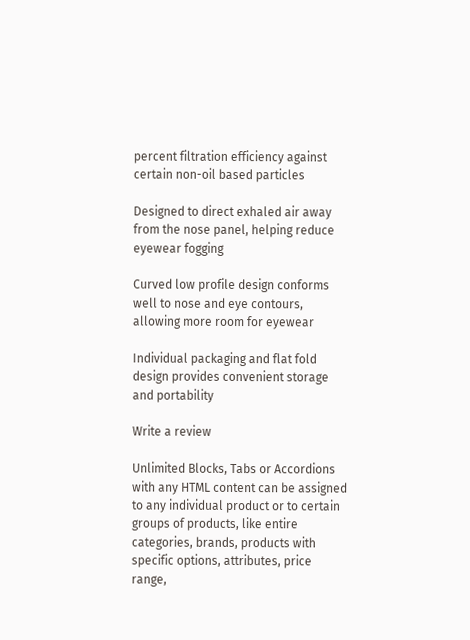percent filtration efficiency against certain non-oil based particles

Designed to direct exhaled air away from the nose panel, helping reduce eyewear fogging

Curved low profile design conforms well to nose and eye contours, allowing more room for eyewear

Individual packaging and flat fold design provides convenient storage and portability

Write a review

Unlimited Blocks, Tabs or Accordions with any HTML content can be assigned to any individual product or to certain groups of products, like entire categories, brands, products with specific options, attributes, price range,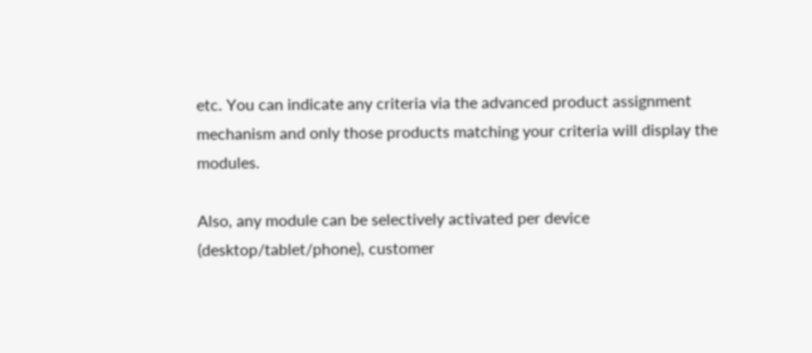etc. You can indicate any criteria via the advanced product assignment mechanism and only those products matching your criteria will display the modules.

Also, any module can be selectively activated per device (desktop/tablet/phone), customer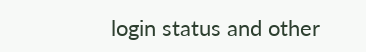login status and other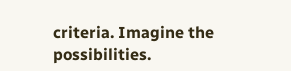criteria. Imagine the possibilities.